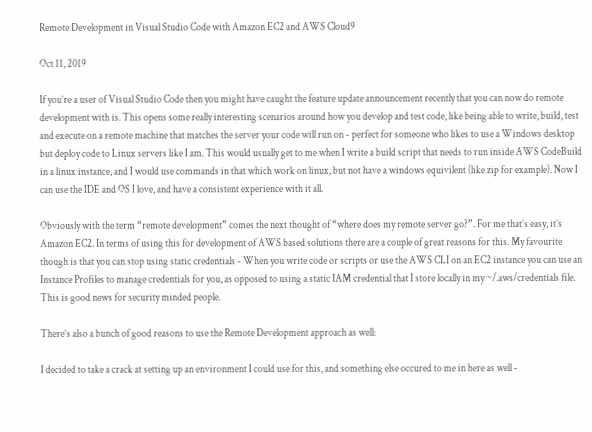Remote Development in Visual Studio Code with Amazon EC2 and AWS Cloud9

Oct 11, 2019

If you’re a user of Visual Studio Code then you might have caught the feature update announcement recently that you can now do remote development with is. This opens some really interesting scenarios around how you develop and test code, like being able to write, build, test and execute on a remote machine that matches the server your code will run on - perfect for someone who likes to use a Windows desktop but deploy code to Linux servers like I am. This would usually get to me when I write a build script that needs to run inside AWS CodeBuild in a linux instance, and I would use commands in that which work on linux, but not have a windows equivilent (like zip for example). Now I can use the IDE and OS I love, and have a consistent experience with it all.

Obviously with the term “remote development” comes the next thought of “where does my remote server go?”. For me that’s easy, it’s Amazon EC2. In terms of using this for development of AWS based solutions there are a couple of great reasons for this. My favourite though is that you can stop using static credentials - When you write code or scripts or use the AWS CLI on an EC2 instance you can use an Instance Profiles to manage credentials for you, as opposed to using a static IAM credential that I store locally in my ~/.aws/credentials file. This is good news for security minded people.

There’s also a bunch of good reasons to use the Remote Development approach as well:

I decided to take a crack at setting up an environment I could use for this, and something else occured to me in here as well -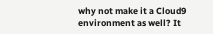why not make it a Cloud9 environment as well? It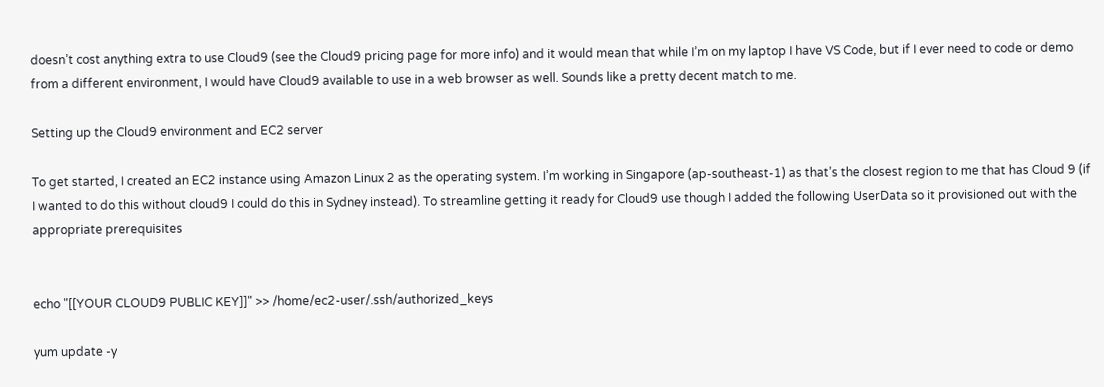doesn’t cost anything extra to use Cloud9 (see the Cloud9 pricing page for more info) and it would mean that while I’m on my laptop I have VS Code, but if I ever need to code or demo from a different environment, I would have Cloud9 available to use in a web browser as well. Sounds like a pretty decent match to me.

Setting up the Cloud9 environment and EC2 server

To get started, I created an EC2 instance using Amazon Linux 2 as the operating system. I’m working in Singapore (ap-southeast-1) as that’s the closest region to me that has Cloud 9 (if I wanted to do this without cloud9 I could do this in Sydney instead). To streamline getting it ready for Cloud9 use though I added the following UserData so it provisioned out with the appropriate prerequisites


echo "[[YOUR CLOUD9 PUBLIC KEY]]" >> /home/ec2-user/.ssh/authorized_keys

yum update -y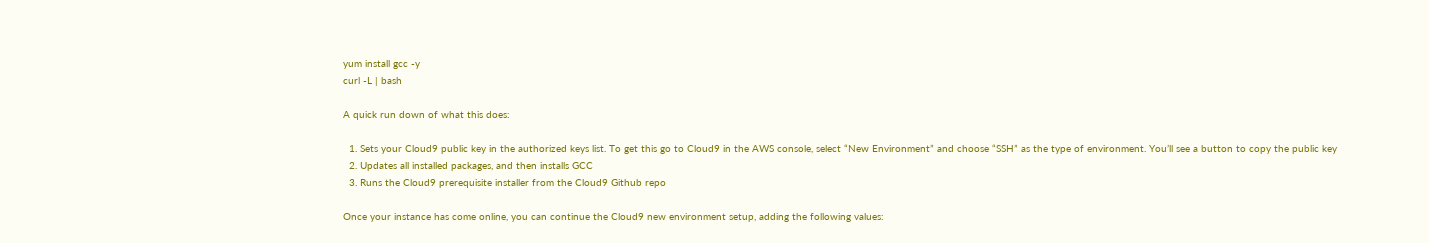yum install gcc -y
curl -L | bash

A quick run down of what this does:

  1. Sets your Cloud9 public key in the authorized keys list. To get this go to Cloud9 in the AWS console, select “New Environment” and choose “SSH” as the type of environment. You’ll see a button to copy the public key
  2. Updates all installed packages, and then installs GCC
  3. Runs the Cloud9 prerequisite installer from the Cloud9 Github repo

Once your instance has come online, you can continue the Cloud9 new environment setup, adding the following values: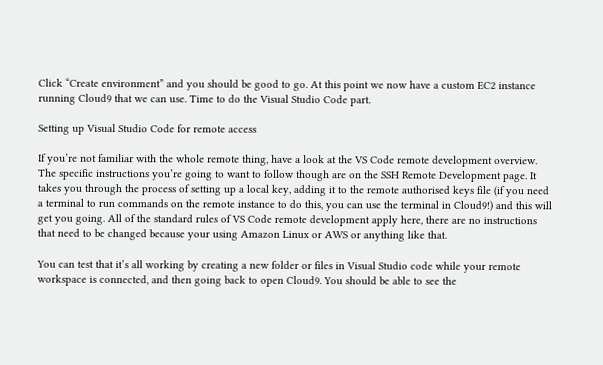Click “Create environment” and you should be good to go. At this point we now have a custom EC2 instance running Cloud9 that we can use. Time to do the Visual Studio Code part.

Setting up Visual Studio Code for remote access

If you’re not familiar with the whole remote thing, have a look at the VS Code remote development overview. The specific instructions you’re going to want to follow though are on the SSH Remote Development page. It takes you through the process of setting up a local key, adding it to the remote authorised keys file (if you need a terminal to run commands on the remote instance to do this, you can use the terminal in Cloud9!) and this will get you going. All of the standard rules of VS Code remote development apply here, there are no instructions that need to be changed because your using Amazon Linux or AWS or anything like that.

You can test that it’s all working by creating a new folder or files in Visual Studio code while your remote workspace is connected, and then going back to open Cloud9. You should be able to see the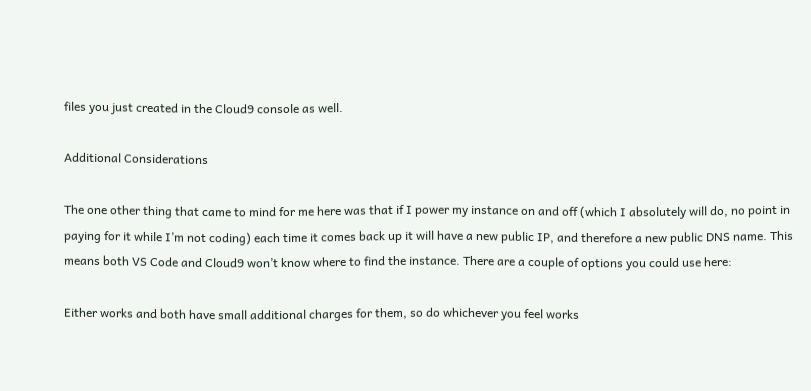files you just created in the Cloud9 console as well.

Additional Considerations

The one other thing that came to mind for me here was that if I power my instance on and off (which I absolutely will do, no point in paying for it while I’m not coding) each time it comes back up it will have a new public IP, and therefore a new public DNS name. This means both VS Code and Cloud9 won’t know where to find the instance. There are a couple of options you could use here:

Either works and both have small additional charges for them, so do whichever you feel works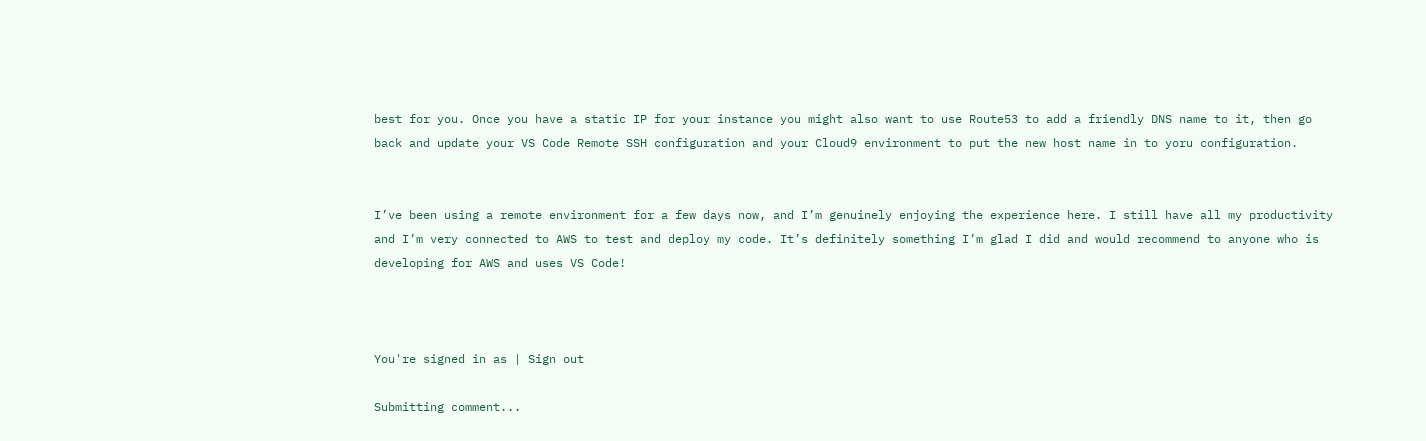best for you. Once you have a static IP for your instance you might also want to use Route53 to add a friendly DNS name to it, then go back and update your VS Code Remote SSH configuration and your Cloud9 environment to put the new host name in to yoru configuration.


I’ve been using a remote environment for a few days now, and I’m genuinely enjoying the experience here. I still have all my productivity and I’m very connected to AWS to test and deploy my code. It’s definitely something I’m glad I did and would recommend to anyone who is developing for AWS and uses VS Code!



You're signed in as | Sign out

Submitting comment...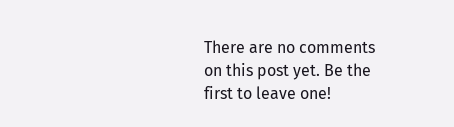There are no comments on this post yet. Be the first to leave one!